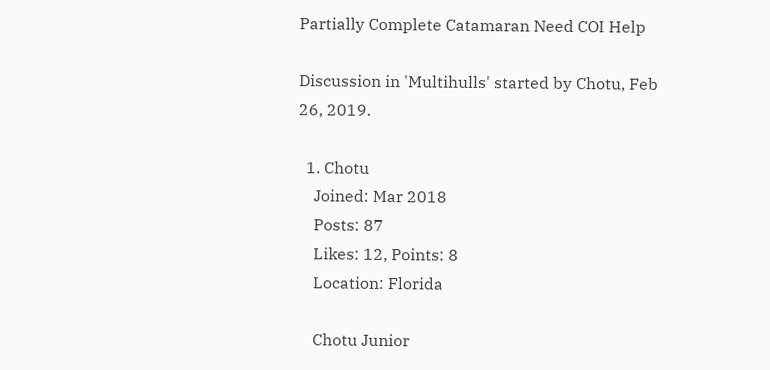Partially Complete Catamaran Need COI Help

Discussion in 'Multihulls' started by Chotu, Feb 26, 2019.

  1. Chotu
    Joined: Mar 2018
    Posts: 87
    Likes: 12, Points: 8
    Location: Florida

    Chotu Junior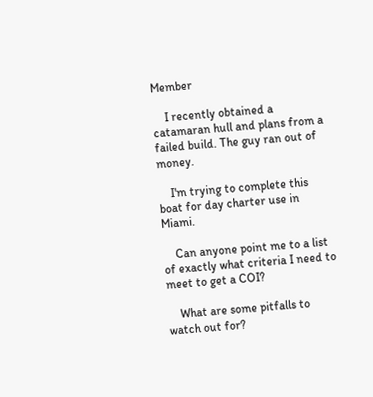Member

    I recently obtained a catamaran hull and plans from a failed build. The guy ran out of money.

    I'm trying to complete this boat for day charter use in Miami.

    Can anyone point me to a list of exactly what criteria I need to meet to get a COI?

    What are some pitfalls to watch out for?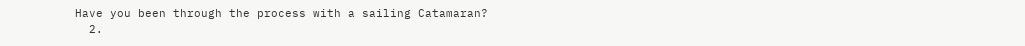Have you been through the process with a sailing Catamaran?
  2.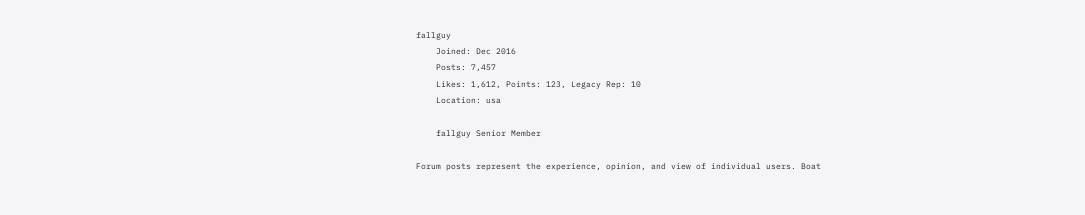fallguy
    Joined: Dec 2016
    Posts: 7,457
    Likes: 1,612, Points: 123, Legacy Rep: 10
    Location: usa

    fallguy Senior Member

Forum posts represent the experience, opinion, and view of individual users. Boat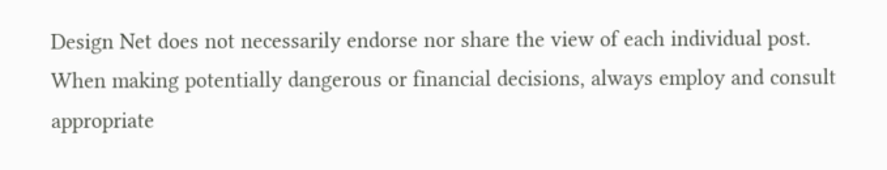Design Net does not necessarily endorse nor share the view of each individual post.
When making potentially dangerous or financial decisions, always employ and consult appropriate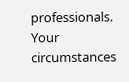professionals. Your circumstances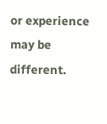or experience may be different.